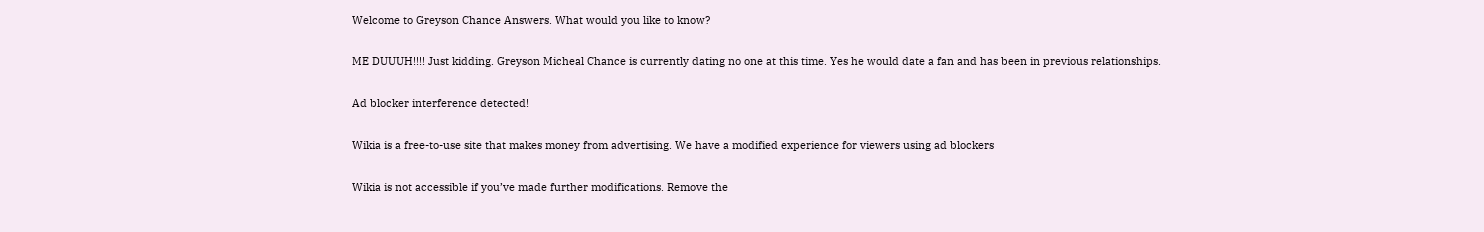Welcome to Greyson Chance Answers. What would you like to know?

ME DUUUH!!!! Just kidding. Greyson Micheal Chance is currently dating no one at this time. Yes he would date a fan and has been in previous relationships.

Ad blocker interference detected!

Wikia is a free-to-use site that makes money from advertising. We have a modified experience for viewers using ad blockers

Wikia is not accessible if you’ve made further modifications. Remove the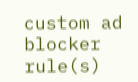custom ad blocker rule(s)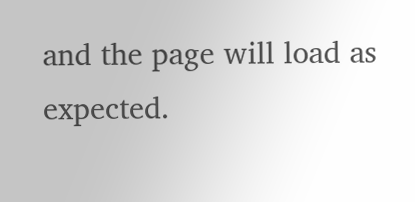and the page will load as expected.